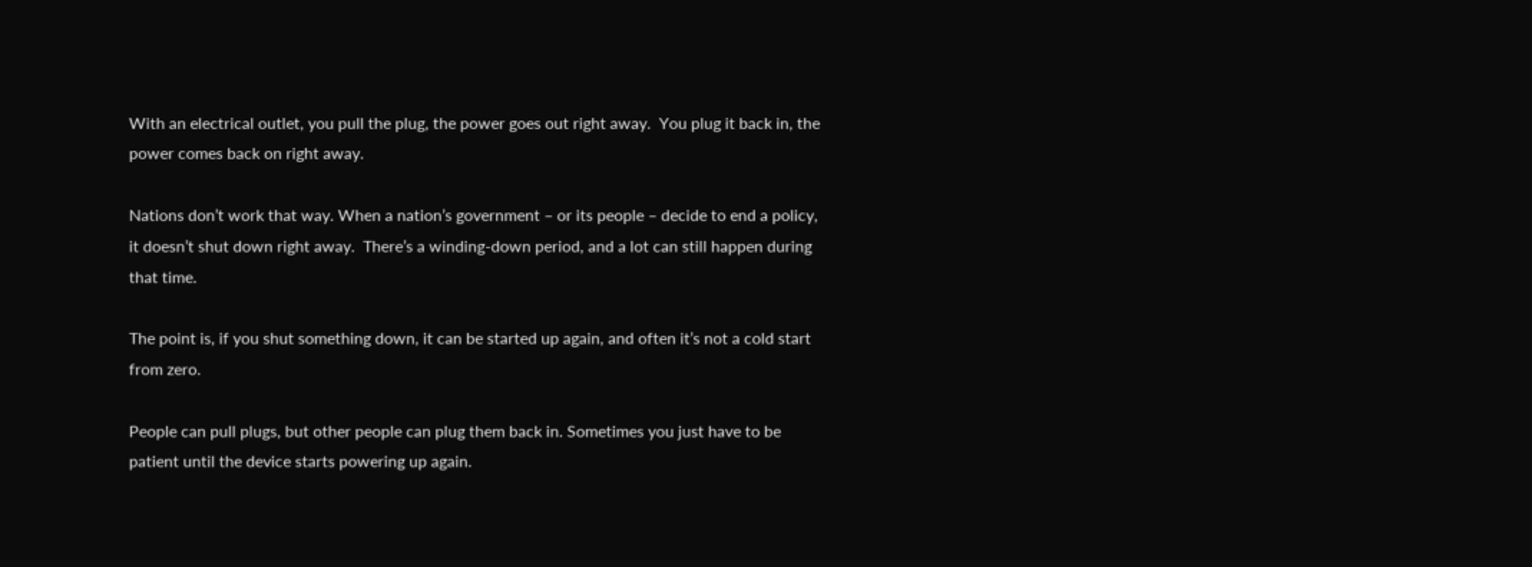With an electrical outlet, you pull the plug, the power goes out right away.  You plug it back in, the power comes back on right away.

Nations don’t work that way. When a nation’s government – or its people – decide to end a policy, it doesn’t shut down right away.  There’s a winding-down period, and a lot can still happen during that time.

The point is, if you shut something down, it can be started up again, and often it’s not a cold start from zero.

People can pull plugs, but other people can plug them back in. Sometimes you just have to be patient until the device starts powering up again.